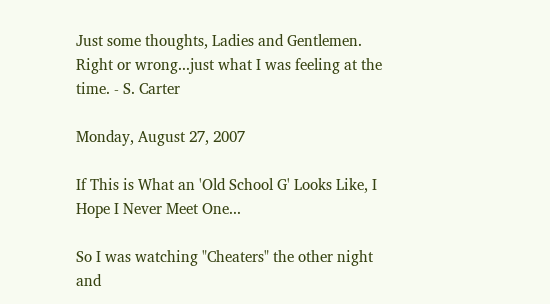Just some thoughts, Ladies and Gentlemen. Right or wrong...just what I was feeling at the time. - S. Carter

Monday, August 27, 2007

If This is What an 'Old School G' Looks Like, I Hope I Never Meet One...

So I was watching "Cheaters" the other night and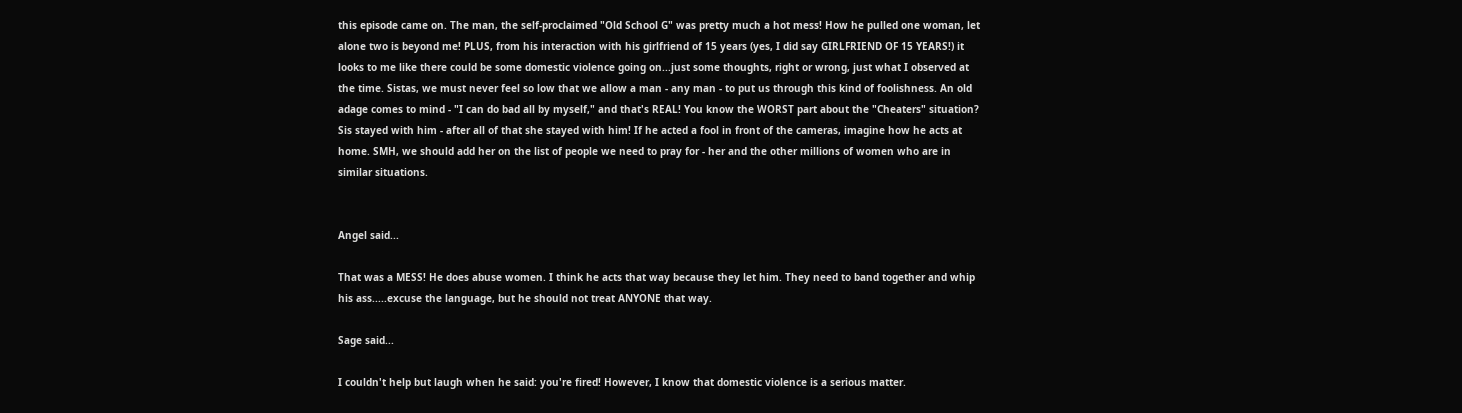this episode came on. The man, the self-proclaimed "Old School G" was pretty much a hot mess! How he pulled one woman, let alone two is beyond me! PLUS, from his interaction with his girlfriend of 15 years (yes, I did say GIRLFRIEND OF 15 YEARS!) it looks to me like there could be some domestic violence going on...just some thoughts, right or wrong, just what I observed at the time. Sistas, we must never feel so low that we allow a man - any man - to put us through this kind of foolishness. An old adage comes to mind - "I can do bad all by myself," and that's REAL! You know the WORST part about the "Cheaters" situation? Sis stayed with him - after all of that she stayed with him! If he acted a fool in front of the cameras, imagine how he acts at home. SMH, we should add her on the list of people we need to pray for - her and the other millions of women who are in similar situations.


Angel said...

That was a MESS! He does abuse women. I think he acts that way because they let him. They need to band together and whip his ass.....excuse the language, but he should not treat ANYONE that way.

Sage said...

I couldn't help but laugh when he said: you're fired! However, I know that domestic violence is a serious matter.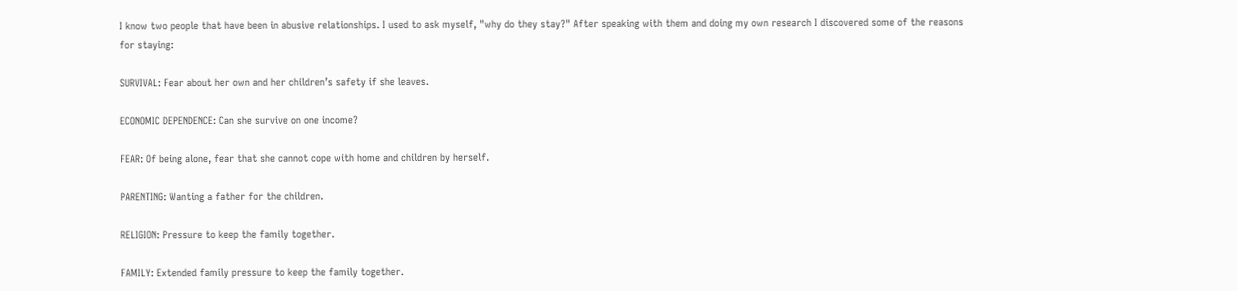I know two people that have been in abusive relationships. I used to ask myself, "why do they stay?" After speaking with them and doing my own research I discovered some of the reasons for staying:

SURVIVAL: Fear about her own and her children’s safety if she leaves.

ECONOMIC DEPENDENCE: Can she survive on one income?

FEAR: Of being alone, fear that she cannot cope with home and children by herself.

PARENTING: Wanting a father for the children.

RELIGION: Pressure to keep the family together.

FAMILY: Extended family pressure to keep the family together.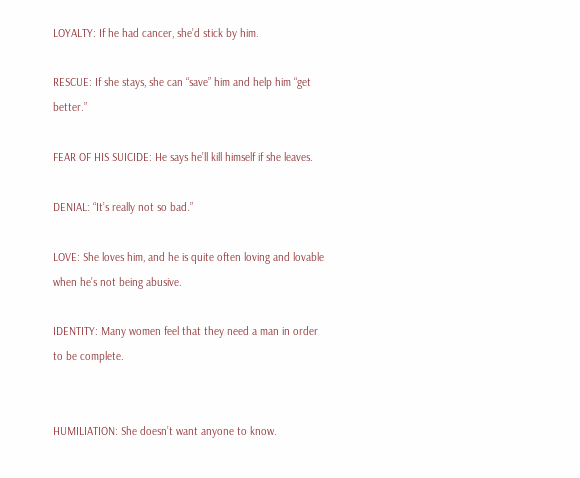LOYALTY: If he had cancer, she’d stick by him.

RESCUE: If she stays, she can “save” him and help him “get better.”

FEAR OF HIS SUICIDE: He says he’ll kill himself if she leaves.

DENIAL: “It’s really not so bad.”

LOVE: She loves him, and he is quite often loving and lovable when he’s not being abusive.

IDENTITY: Many women feel that they need a man in order to be complete.


HUMILIATION: She doesn’t want anyone to know.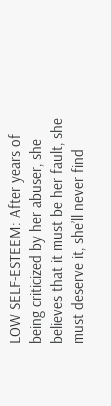LOW SELF-ESTEEM: After years of being criticized by her abuser, she believes that it must be her fault, she must deserve it, she’ll never find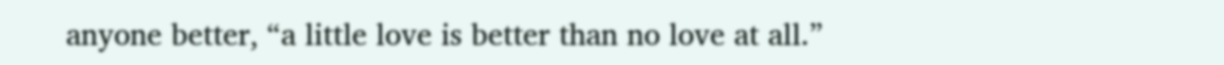anyone better, “a little love is better than no love at all.”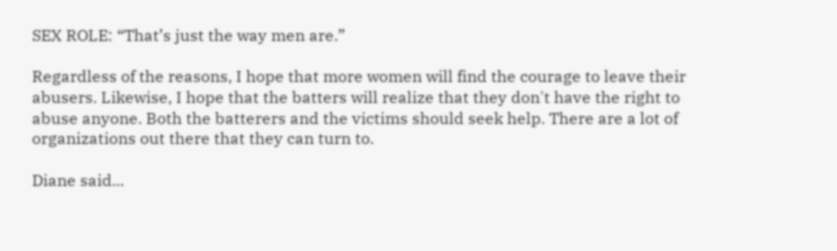SEX ROLE: “That’s just the way men are.”

Regardless of the reasons, I hope that more women will find the courage to leave their abusers. Likewise, I hope that the batters will realize that they don't have the right to abuse anyone. Both the batterers and the victims should seek help. There are a lot of organizations out there that they can turn to.

Diane said...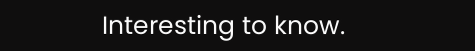Interesting to know.